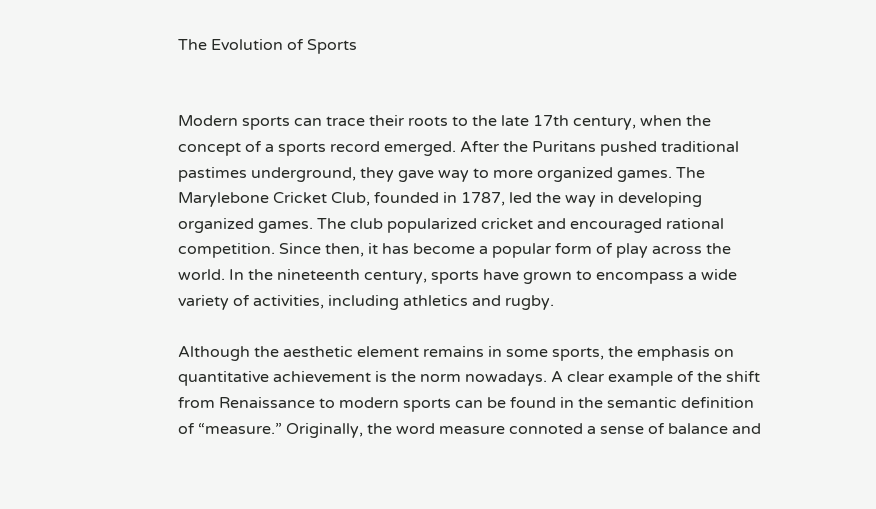The Evolution of Sports


Modern sports can trace their roots to the late 17th century, when the concept of a sports record emerged. After the Puritans pushed traditional pastimes underground, they gave way to more organized games. The Marylebone Cricket Club, founded in 1787, led the way in developing organized games. The club popularized cricket and encouraged rational competition. Since then, it has become a popular form of play across the world. In the nineteenth century, sports have grown to encompass a wide variety of activities, including athletics and rugby.

Although the aesthetic element remains in some sports, the emphasis on quantitative achievement is the norm nowadays. A clear example of the shift from Renaissance to modern sports can be found in the semantic definition of “measure.” Originally, the word measure connoted a sense of balance and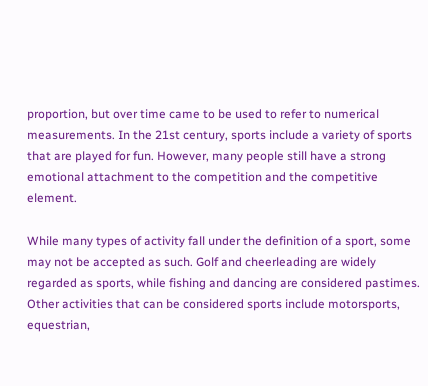proportion, but over time came to be used to refer to numerical measurements. In the 21st century, sports include a variety of sports that are played for fun. However, many people still have a strong emotional attachment to the competition and the competitive element.

While many types of activity fall under the definition of a sport, some may not be accepted as such. Golf and cheerleading are widely regarded as sports, while fishing and dancing are considered pastimes. Other activities that can be considered sports include motorsports, equestrian,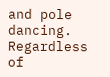and pole dancing. Regardless of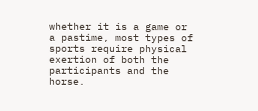whether it is a game or a pastime, most types of sports require physical exertion of both the participants and the horse.